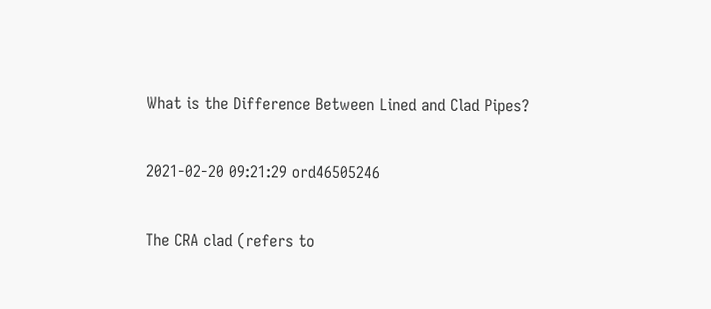What is the Difference Between Lined and Clad Pipes?

2021-02-20 09:21:29 ord46505246

The CRA clad (refers to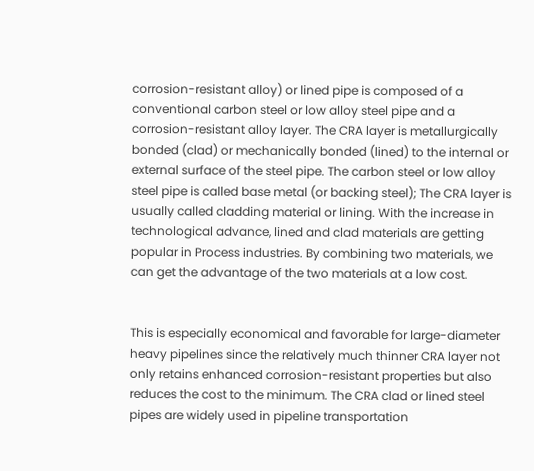corrosion-resistant alloy) or lined pipe is composed of a conventional carbon steel or low alloy steel pipe and a corrosion-resistant alloy layer. The CRA layer is metallurgically bonded (clad) or mechanically bonded (lined) to the internal or external surface of the steel pipe. The carbon steel or low alloy steel pipe is called base metal (or backing steel); The CRA layer is usually called cladding material or lining. With the increase in technological advance, lined and clad materials are getting popular in Process industries. By combining two materials, we can get the advantage of the two materials at a low cost.


This is especially economical and favorable for large-diameter heavy pipelines since the relatively much thinner CRA layer not only retains enhanced corrosion-resistant properties but also reduces the cost to the minimum. The CRA clad or lined steel pipes are widely used in pipeline transportation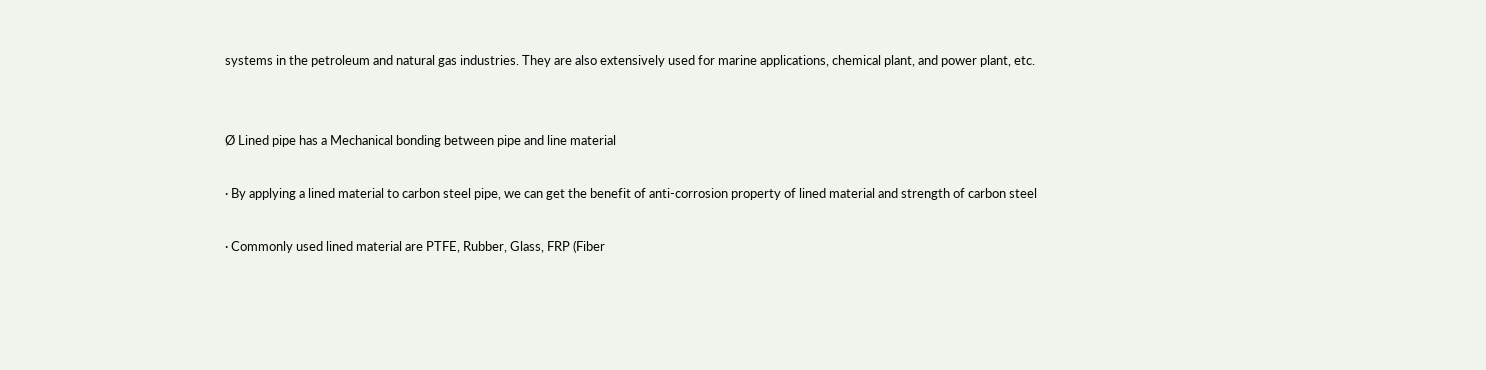systems in the petroleum and natural gas industries. They are also extensively used for marine applications, chemical plant, and power plant, etc.


Ø Lined pipe has a Mechanical bonding between pipe and line material

· By applying a lined material to carbon steel pipe, we can get the benefit of anti-corrosion property of lined material and strength of carbon steel

· Commonly used lined material are PTFE, Rubber, Glass, FRP (Fiber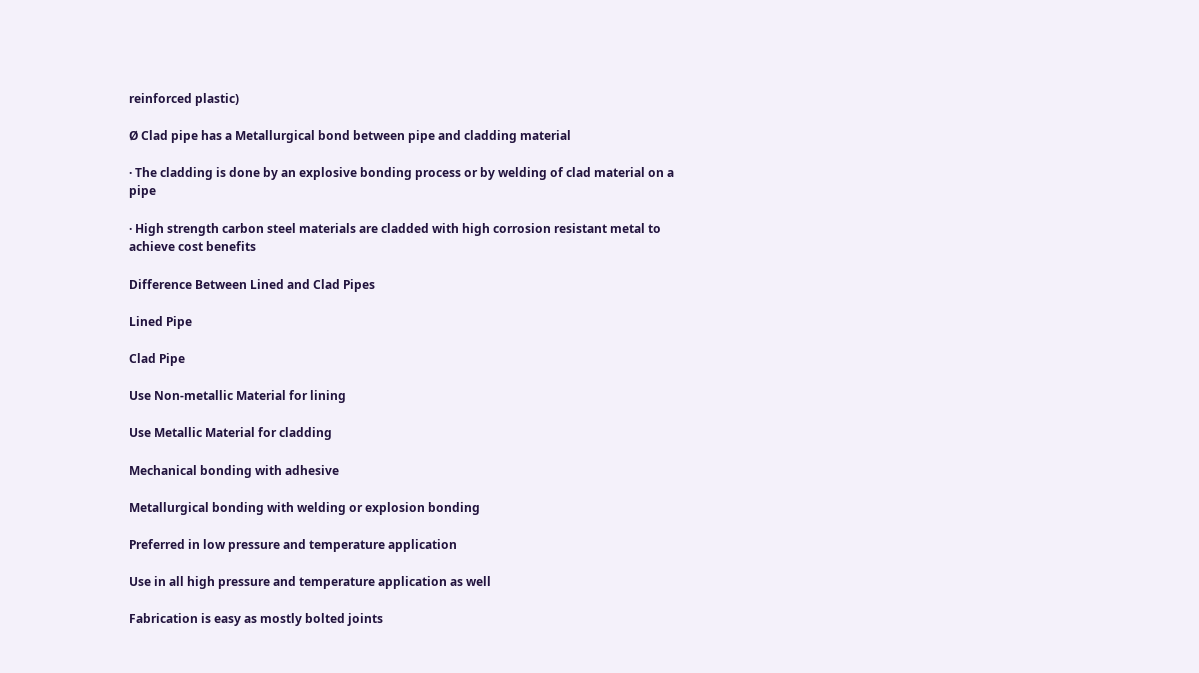reinforced plastic)

Ø Clad pipe has a Metallurgical bond between pipe and cladding material

· The cladding is done by an explosive bonding process or by welding of clad material on a pipe

· High strength carbon steel materials are cladded with high corrosion resistant metal to achieve cost benefits

Difference Between Lined and Clad Pipes

Lined Pipe

Clad Pipe

Use Non-metallic Material for lining

Use Metallic Material for cladding

Mechanical bonding with adhesive

Metallurgical bonding with welding or explosion bonding

Preferred in low pressure and temperature application

Use in all high pressure and temperature application as well

Fabrication is easy as mostly bolted joints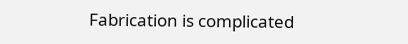Fabrication is complicated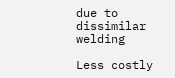due to dissimilar welding

Less costly